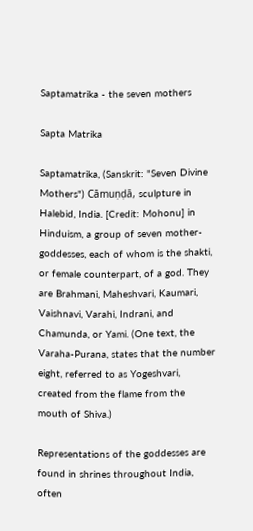Saptamatrika - the seven mothers

Sapta Matrika

Saptamatrika, (Sanskrit: "Seven Divine Mothers") Cāmuṇḍā, sculpture in Halebid, India. [Credit: Mohonu] in Hinduism, a group of seven mother-goddesses, each of whom is the shakti, or female counterpart, of a god. They are Brahmani, Maheshvari, Kaumari, Vaishnavi, Varahi, Indrani, and Chamunda, or Yami. (One text, the Varaha-Purana, states that the number eight, referred to as Yogeshvari, created from the flame from the mouth of Shiva.)

Representations of the goddesses are found in shrines throughout India, often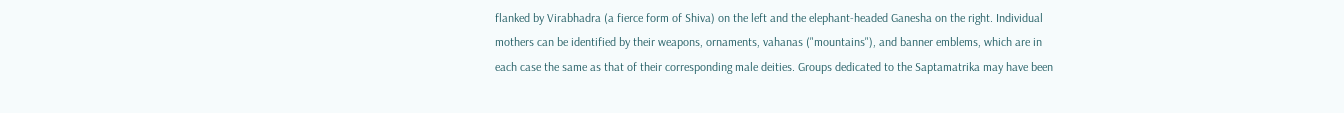flanked by Virabhadra (a fierce form of Shiva) on the left and the elephant-headed Ganesha on the right. Individual mothers can be identified by their weapons, ornaments, vahanas ("mountains"), and banner emblems, which are in each case the same as that of their corresponding male deities. Groups dedicated to the Saptamatrika may have been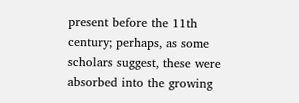present before the 11th century; perhaps, as some scholars suggest, these were absorbed into the growing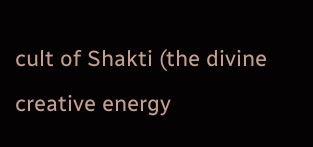cult of Shakti (the divine creative energy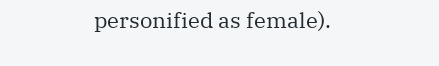personified as female).